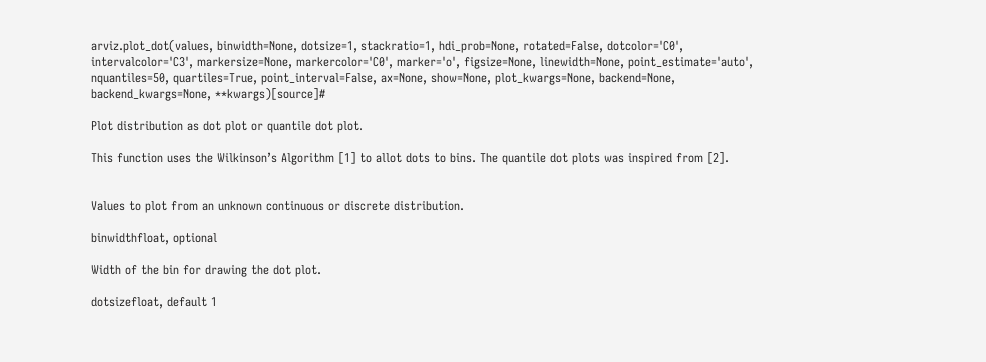arviz.plot_dot(values, binwidth=None, dotsize=1, stackratio=1, hdi_prob=None, rotated=False, dotcolor='C0', intervalcolor='C3', markersize=None, markercolor='C0', marker='o', figsize=None, linewidth=None, point_estimate='auto', nquantiles=50, quartiles=True, point_interval=False, ax=None, show=None, plot_kwargs=None, backend=None, backend_kwargs=None, **kwargs)[source]#

Plot distribution as dot plot or quantile dot plot.

This function uses the Wilkinson’s Algorithm [1] to allot dots to bins. The quantile dot plots was inspired from [2].


Values to plot from an unknown continuous or discrete distribution.

binwidthfloat, optional

Width of the bin for drawing the dot plot.

dotsizefloat, default 1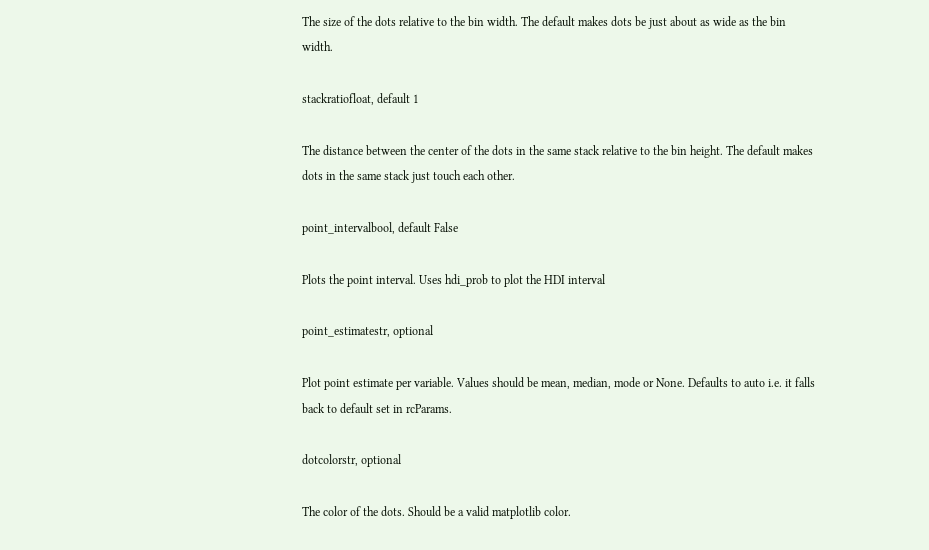The size of the dots relative to the bin width. The default makes dots be just about as wide as the bin width.

stackratiofloat, default 1

The distance between the center of the dots in the same stack relative to the bin height. The default makes dots in the same stack just touch each other.

point_intervalbool, default False

Plots the point interval. Uses hdi_prob to plot the HDI interval

point_estimatestr, optional

Plot point estimate per variable. Values should be mean, median, mode or None. Defaults to auto i.e. it falls back to default set in rcParams.

dotcolorstr, optional

The color of the dots. Should be a valid matplotlib color.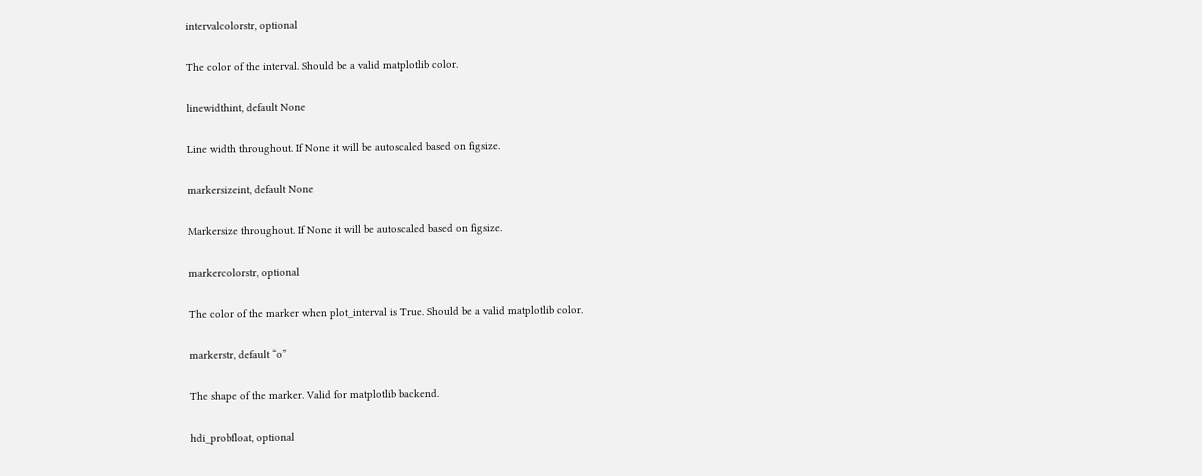intervalcolorstr, optional

The color of the interval. Should be a valid matplotlib color.

linewidthint, default None

Line width throughout. If None it will be autoscaled based on figsize.

markersizeint, default None

Markersize throughout. If None it will be autoscaled based on figsize.

markercolorstr, optional

The color of the marker when plot_interval is True. Should be a valid matplotlib color.

markerstr, default “o”

The shape of the marker. Valid for matplotlib backend.

hdi_probfloat, optional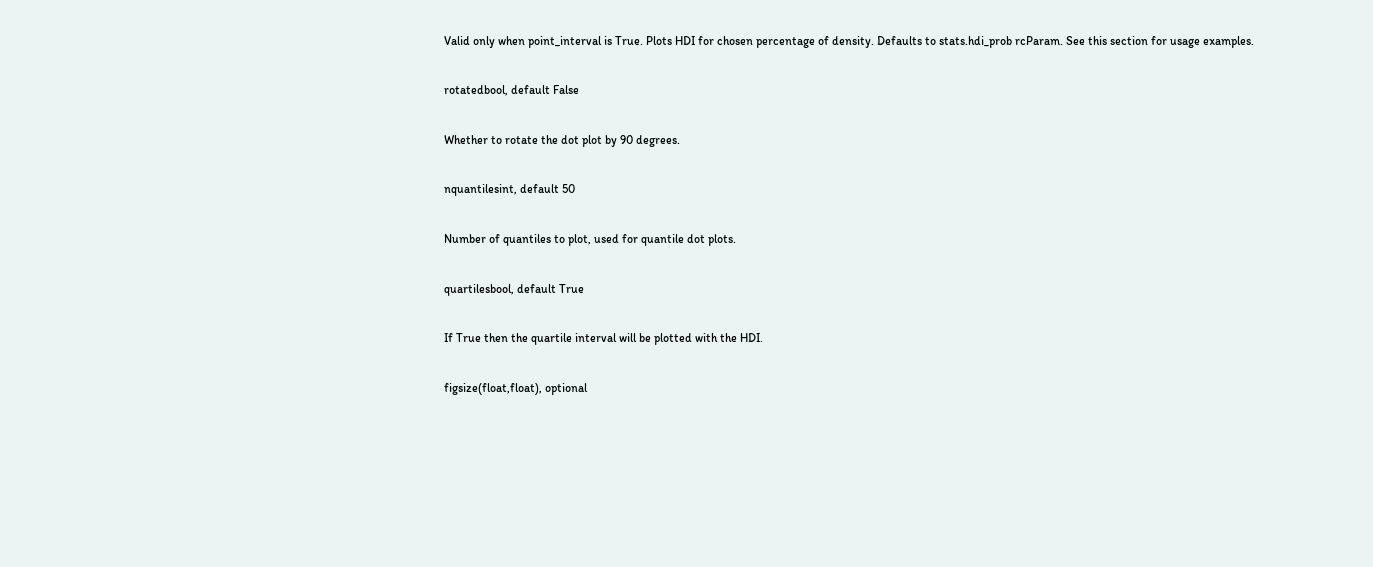Valid only when point_interval is True. Plots HDI for chosen percentage of density. Defaults to stats.hdi_prob rcParam. See this section for usage examples.

rotatedbool, default False

Whether to rotate the dot plot by 90 degrees.

nquantilesint, default 50

Number of quantiles to plot, used for quantile dot plots.

quartilesbool, default True

If True then the quartile interval will be plotted with the HDI.

figsize(float,float), optional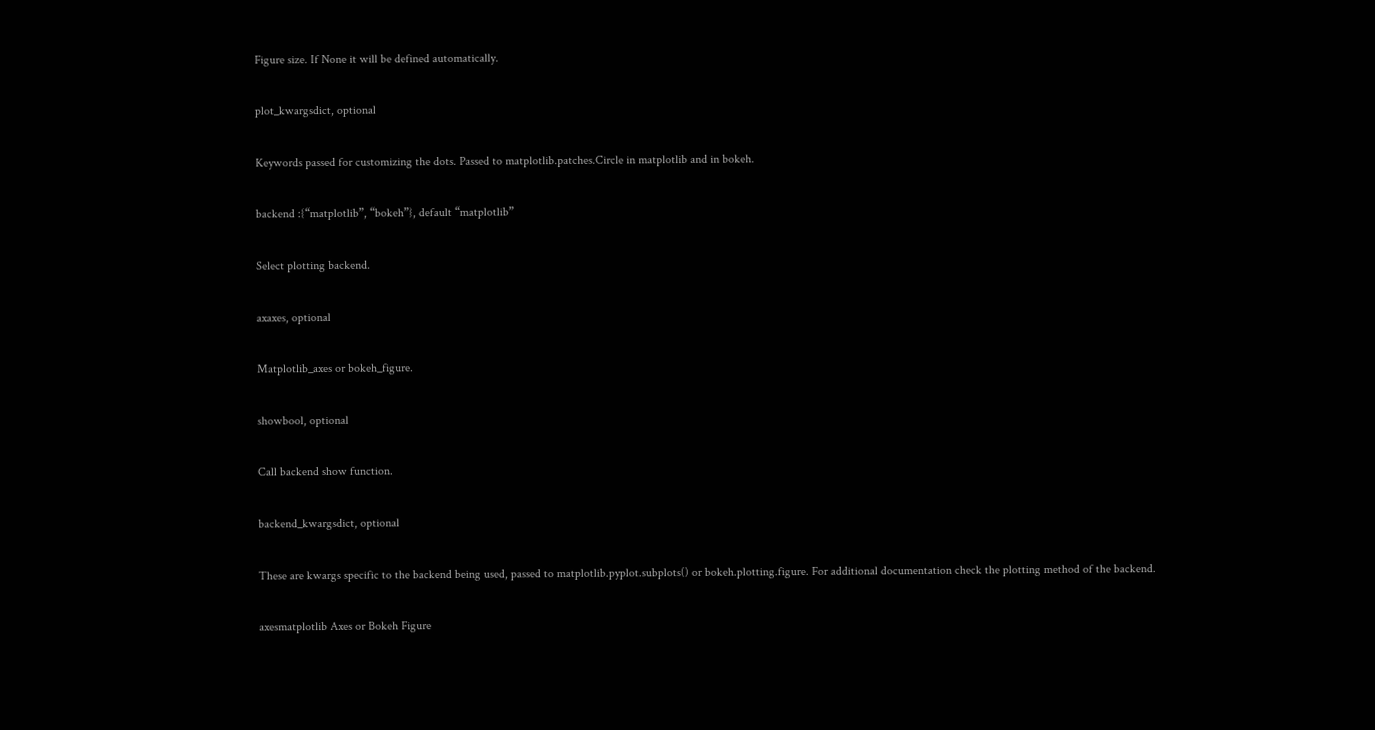Figure size. If None it will be defined automatically.

plot_kwargsdict, optional

Keywords passed for customizing the dots. Passed to matplotlib.patches.Circle in matplotlib and in bokeh.

backend :{“matplotlib”, “bokeh”}, default “matplotlib”

Select plotting backend.

axaxes, optional

Matplotlib_axes or bokeh_figure.

showbool, optional

Call backend show function.

backend_kwargsdict, optional

These are kwargs specific to the backend being used, passed to matplotlib.pyplot.subplots() or bokeh.plotting.figure. For additional documentation check the plotting method of the backend.

axesmatplotlib Axes or Bokeh Figure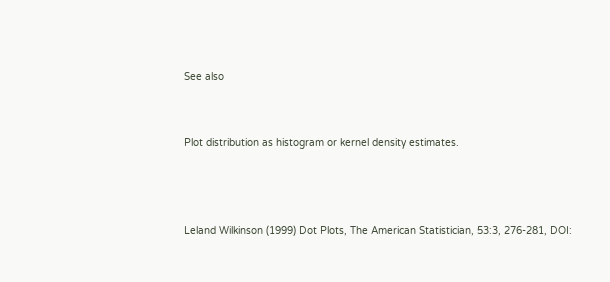See also


Plot distribution as histogram or kernel density estimates.



Leland Wilkinson (1999) Dot Plots, The American Statistician, 53:3, 276-281, DOI: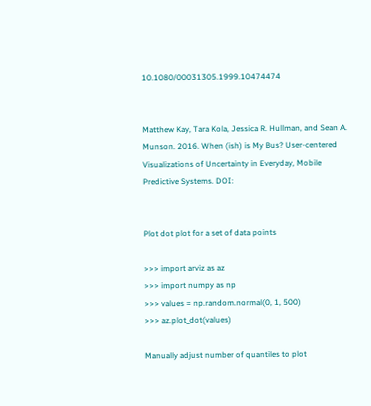10.1080/00031305.1999.10474474


Matthew Kay, Tara Kola, Jessica R. Hullman, and Sean A. Munson. 2016. When (ish) is My Bus? User-centered Visualizations of Uncertainty in Everyday, Mobile Predictive Systems. DOI:


Plot dot plot for a set of data points

>>> import arviz as az
>>> import numpy as np
>>> values = np.random.normal(0, 1, 500)
>>> az.plot_dot(values)

Manually adjust number of quantiles to plot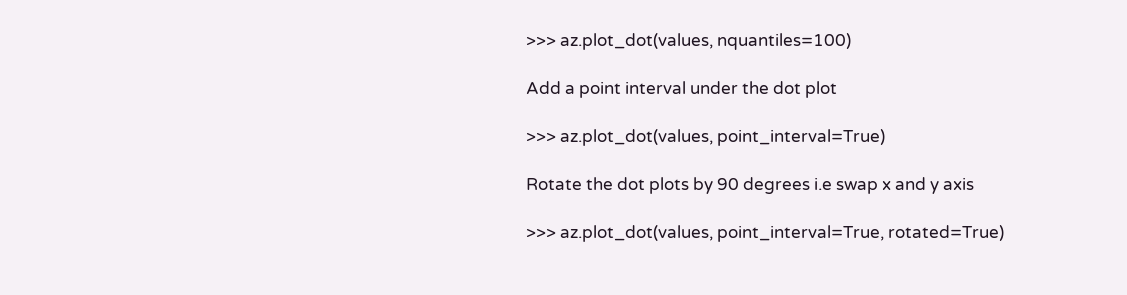>>> az.plot_dot(values, nquantiles=100)

Add a point interval under the dot plot

>>> az.plot_dot(values, point_interval=True)

Rotate the dot plots by 90 degrees i.e swap x and y axis

>>> az.plot_dot(values, point_interval=True, rotated=True)